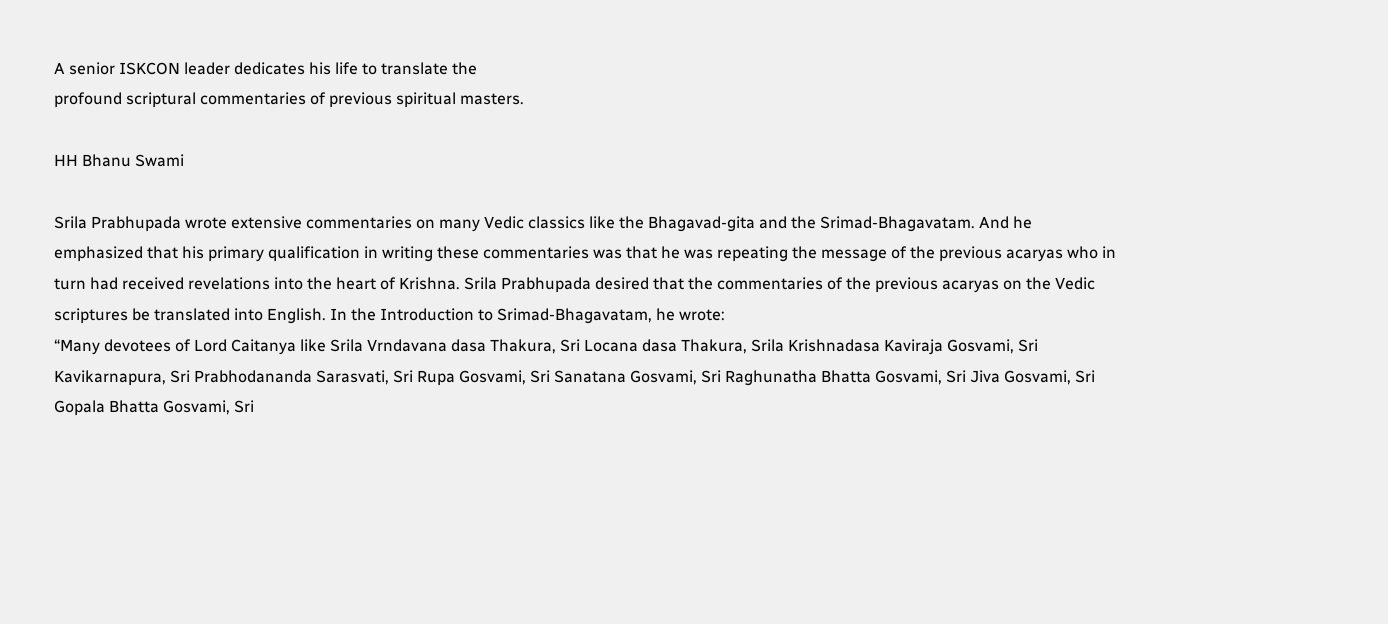A senior ISKCON leader dedicates his life to translate the
profound scriptural commentaries of previous spiritual masters.

HH Bhanu Swami

Srila Prabhupada wrote extensive commentaries on many Vedic classics like the Bhagavad-gita and the Srimad-Bhagavatam. And he emphasized that his primary qualification in writing these commentaries was that he was repeating the message of the previous acaryas who in turn had received revelations into the heart of Krishna. Srila Prabhupada desired that the commentaries of the previous acaryas on the Vedic scriptures be translated into English. In the Introduction to Srimad-Bhagavatam, he wrote:
“Many devotees of Lord Caitanya like Srila Vrndavana dasa Thakura, Sri Locana dasa Thakura, Srila Krishnadasa Kaviraja Gosvami, Sri Kavikarnapura, Sri Prabhodananda Sarasvati, Sri Rupa Gosvami, Sri Sanatana Gosvami, Sri Raghunatha Bhatta Gosvami, Sri Jiva Gosvami, Sri Gopala Bhatta Gosvami, Sri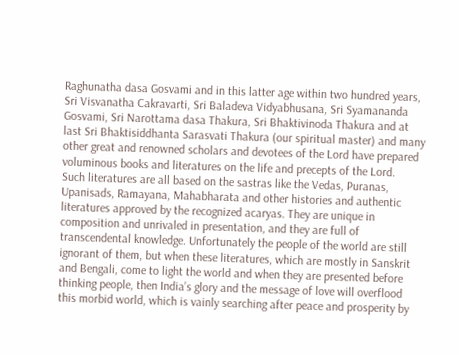Raghunatha dasa Gosvami and in this latter age within two hundred years, Sri Visvanatha Cakravarti, Sri Baladeva Vidyabhusana, Sri Syamananda Gosvami, Sri Narottama dasa Thakura, Sri Bhaktivinoda Thakura and at last Sri Bhaktisiddhanta Sarasvati Thakura (our spiritual master) and many other great and renowned scholars and devotees of the Lord have prepared voluminous books and literatures on the life and precepts of the Lord.
Such literatures are all based on the sastras like the Vedas, Puranas, Upanisads, Ramayana, Mahabharata and other histories and authentic literatures approved by the recognized acaryas. They are unique in composition and unrivaled in presentation, and they are full of transcendental knowledge. Unfortunately the people of the world are still ignorant of them, but when these literatures, which are mostly in Sanskrit and Bengali, come to light the world and when they are presented before thinking people, then India’s glory and the message of love will overflood this morbid world, which is vainly searching after peace and prosperity by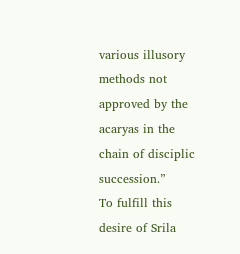various illusory methods not approved by the acaryas in the chain of disciplic succession.”
To fulfill this desire of Srila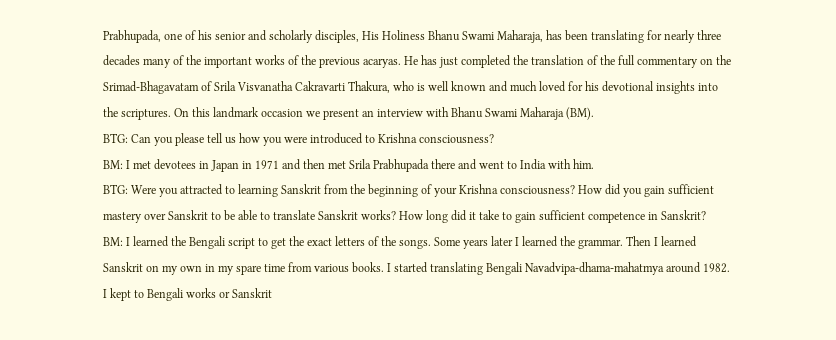Prabhupada, one of his senior and scholarly disciples, His Holiness Bhanu Swami Maharaja, has been translating for nearly three decades many of the important works of the previous acaryas. He has just completed the translation of the full commentary on the Srimad-Bhagavatam of Srila Visvanatha Cakravarti Thakura, who is well known and much loved for his devotional insights into the scriptures. On this landmark occasion we present an interview with Bhanu Swami Maharaja (BM).
BTG: Can you please tell us how you were introduced to Krishna consciousness?
BM: I met devotees in Japan in 1971 and then met Srila Prabhupada there and went to India with him.
BTG: Were you attracted to learning Sanskrit from the beginning of your Krishna consciousness? How did you gain sufficient mastery over Sanskrit to be able to translate Sanskrit works? How long did it take to gain sufficient competence in Sanskrit?
BM: I learned the Bengali script to get the exact letters of the songs. Some years later I learned the grammar. Then I learned Sanskrit on my own in my spare time from various books. I started translating Bengali Navadvipa-dhama-mahatmya around 1982.  I kept to Bengali works or Sanskrit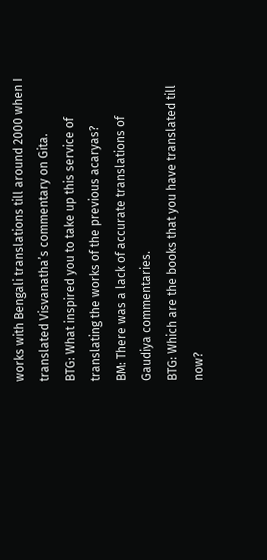works with Bengali translations till around 2000 when I translated Visvanatha’s commentary on Gita.
BTG: What inspired you to take up this service of translating the works of the previous acaryas?
BM: There was a lack of accurate translations of Gaudiya commentaries.
BTG: Which are the books that you have translated till now?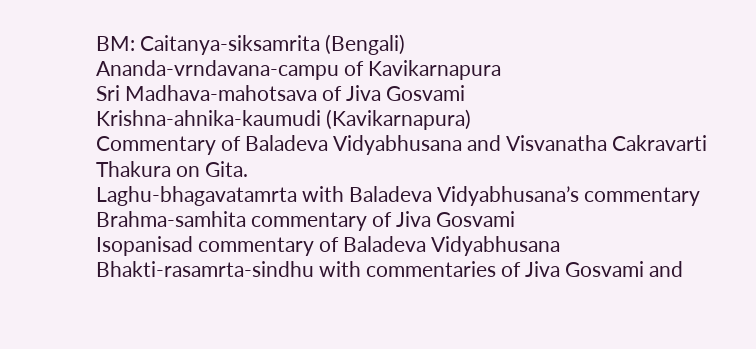BM: Caitanya-siksamrita (Bengali)
Ananda-vrndavana-campu of Kavikarnapura
Sri Madhava-mahotsava of Jiva Gosvami
Krishna-ahnika-kaumudi (Kavikarnapura)
Commentary of Baladeva Vidyabhusana and Visvanatha Cakravarti Thakura on Gita.
Laghu-bhagavatamrta with Baladeva Vidyabhusana’s commentary
Brahma-samhita commentary of Jiva Gosvami
Isopanisad commentary of Baladeva Vidyabhusana
Bhakti-rasamrta-sindhu with commentaries of Jiva Gosvami and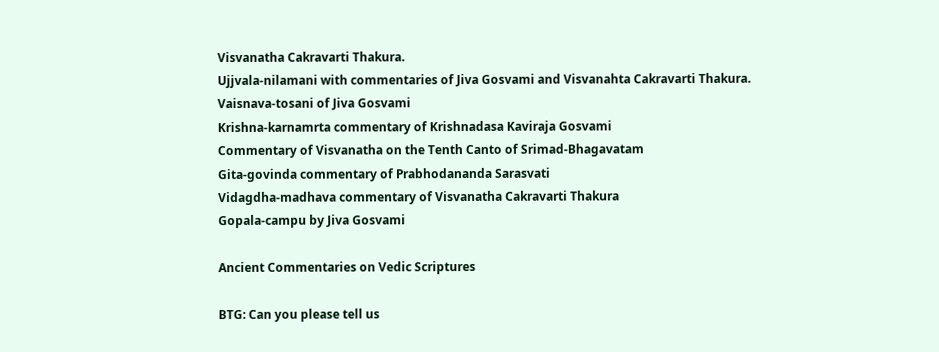Visvanatha Cakravarti Thakura.
Ujjvala-nilamani with commentaries of Jiva Gosvami and Visvanahta Cakravarti Thakura.
Vaisnava-tosani of Jiva Gosvami
Krishna-karnamrta commentary of Krishnadasa Kaviraja Gosvami
Commentary of Visvanatha on the Tenth Canto of Srimad-Bhagavatam
Gita-govinda commentary of Prabhodananda Sarasvati
Vidagdha-madhava commentary of Visvanatha Cakravarti Thakura
Gopala-campu by Jiva Gosvami

Ancient Commentaries on Vedic Scriptures

BTG: Can you please tell us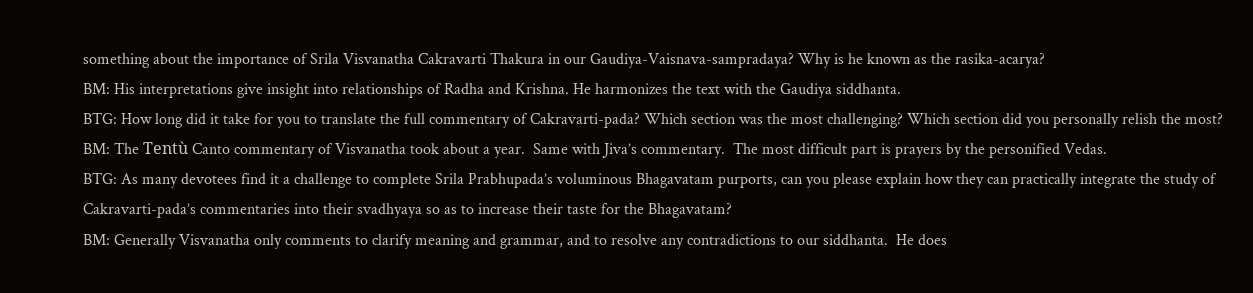something about the importance of Srila Visvanatha Cakravarti Thakura in our Gaudiya-Vaisnava-sampradaya? Why is he known as the rasika-acarya?
BM: His interpretations give insight into relationships of Radha and Krishna. He harmonizes the text with the Gaudiya siddhanta.
BTG: How long did it take for you to translate the full commentary of Cakravarti-pada? Which section was the most challenging? Which section did you personally relish the most?
BM: The Tentù Canto commentary of Visvanatha took about a year.  Same with Jiva’s commentary.  The most difficult part is prayers by the personified Vedas.
BTG: As many devotees find it a challenge to complete Srila Prabhupada’s voluminous Bhagavatam purports, can you please explain how they can practically integrate the study of Cakravarti-pada’s commentaries into their svadhyaya so as to increase their taste for the Bhagavatam?
BM: Generally Visvanatha only comments to clarify meaning and grammar, and to resolve any contradictions to our siddhanta.  He does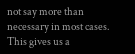not say more than necessary in most cases.  This gives us a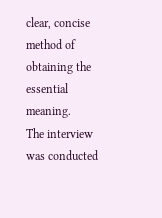clear, concise method of obtaining the essential meaning.
The interview was conducted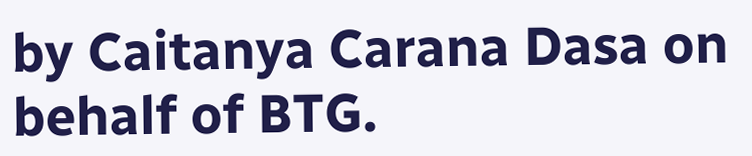by Caitanya Carana Dasa on behalf of BTG.